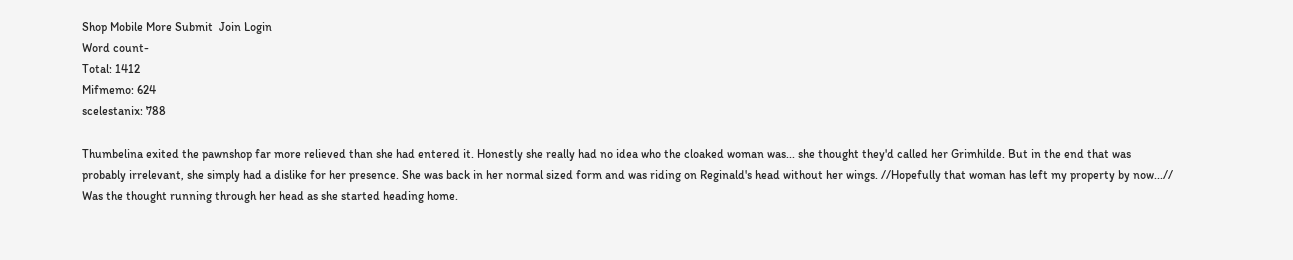Shop Mobile More Submit  Join Login
Word count-
Total: 1412
Mifmemo: 624
scelestanix: 788

Thumbelina exited the pawnshop far more relieved than she had entered it. Honestly she really had no idea who the cloaked woman was... she thought they'd called her Grimhilde. But in the end that was probably irrelevant, she simply had a dislike for her presence. She was back in her normal sized form and was riding on Reginald's head without her wings. //Hopefully that woman has left my property by now...// Was the thought running through her head as she started heading home.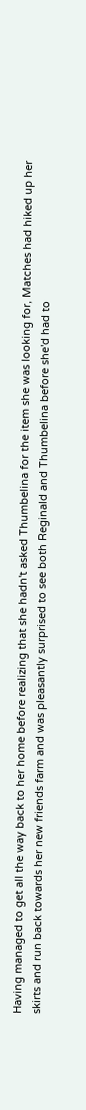Having managed to get all the way back to her home before realizing that she hadn't asked Thumbelina for the item she was looking for, Matches had hiked up her skirts and run back towards her new friends farm and was pleasantly surprised to see both Reginald and Thumbelina before she'd had to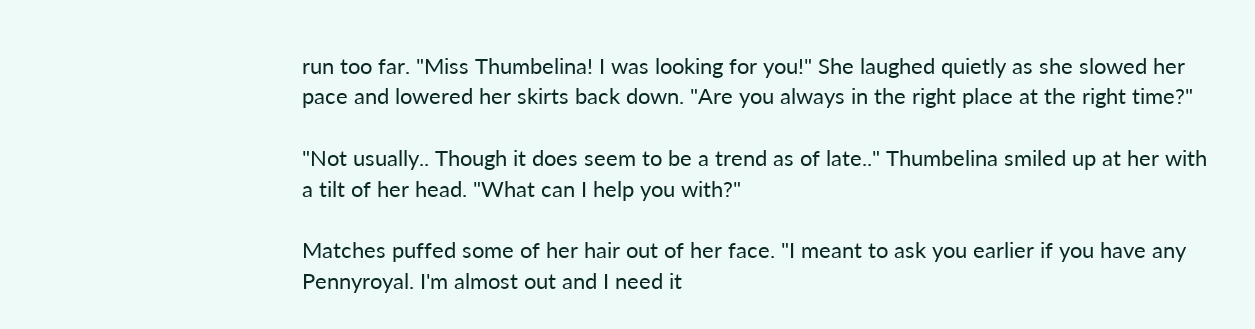run too far. "Miss Thumbelina! I was looking for you!" She laughed quietly as she slowed her pace and lowered her skirts back down. "Are you always in the right place at the right time?"

"Not usually.. Though it does seem to be a trend as of late.." Thumbelina smiled up at her with a tilt of her head. "What can I help you with?"

Matches puffed some of her hair out of her face. "I meant to ask you earlier if you have any Pennyroyal. I'm almost out and I need it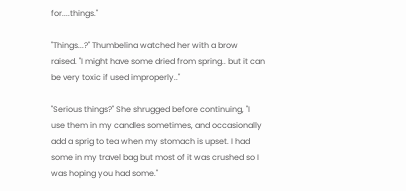for....things."

"Things...?" Thumbelina watched her with a brow raised. "I might have some dried from spring.. but it can be very toxic if used improperly.."

"Serious things?" She shrugged before continuing, "I use them in my candles sometimes, and occasionally add a sprig to tea when my stomach is upset. I had some in my travel bag but most of it was crushed so I was hoping you had some."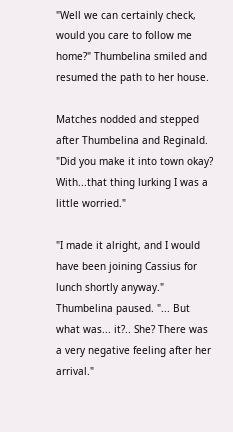"Well we can certainly check, would you care to follow me home?" Thumbelina smiled and resumed the path to her house.

Matches nodded and stepped after Thumbelina and Reginald. "Did you make it into town okay? With...that thing lurking I was a little worried."

"I made it alright, and I would have been joining Cassius for lunch shortly anyway." Thumbelina paused. "... But what was... it?.. She? There was a very negative feeling after her arrival."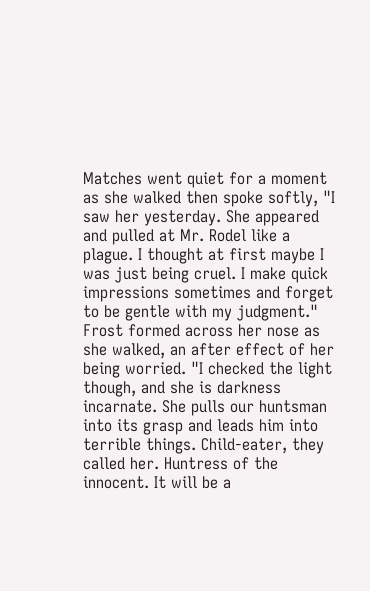Matches went quiet for a moment as she walked then spoke softly, "I saw her yesterday. She appeared and pulled at Mr. Rodel like a plague. I thought at first maybe I was just being cruel. I make quick impressions sometimes and forget to be gentle with my judgment." Frost formed across her nose as she walked, an after effect of her being worried. "I checked the light though, and she is darkness incarnate. She pulls our huntsman into its grasp and leads him into terrible things. Child-eater, they called her. Huntress of the innocent. It will be a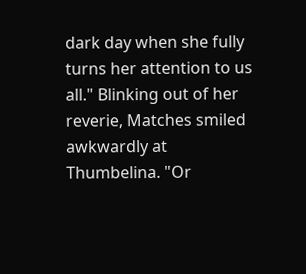dark day when she fully turns her attention to us all." Blinking out of her reverie, Matches smiled awkwardly at Thumbelina. "Or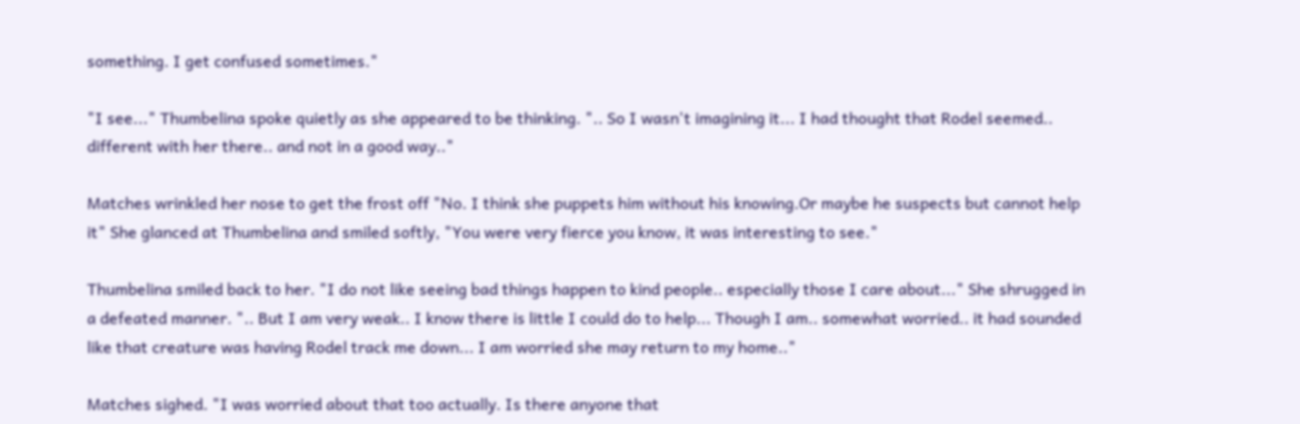something. I get confused sometimes."

"I see..." Thumbelina spoke quietly as she appeared to be thinking. ".. So I wasn't imagining it... I had thought that Rodel seemed.. different with her there.. and not in a good way.."

Matches wrinkled her nose to get the frost off "No. I think she puppets him without his knowing.Or maybe he suspects but cannot help it" She glanced at Thumbelina and smiled softly, "You were very fierce you know, it was interesting to see."

Thumbelina smiled back to her. "I do not like seeing bad things happen to kind people.. especially those I care about..." She shrugged in a defeated manner. ".. But I am very weak.. I know there is little I could do to help... Though I am.. somewhat worried.. it had sounded like that creature was having Rodel track me down... I am worried she may return to my home.."

Matches sighed. "I was worried about that too actually. Is there anyone that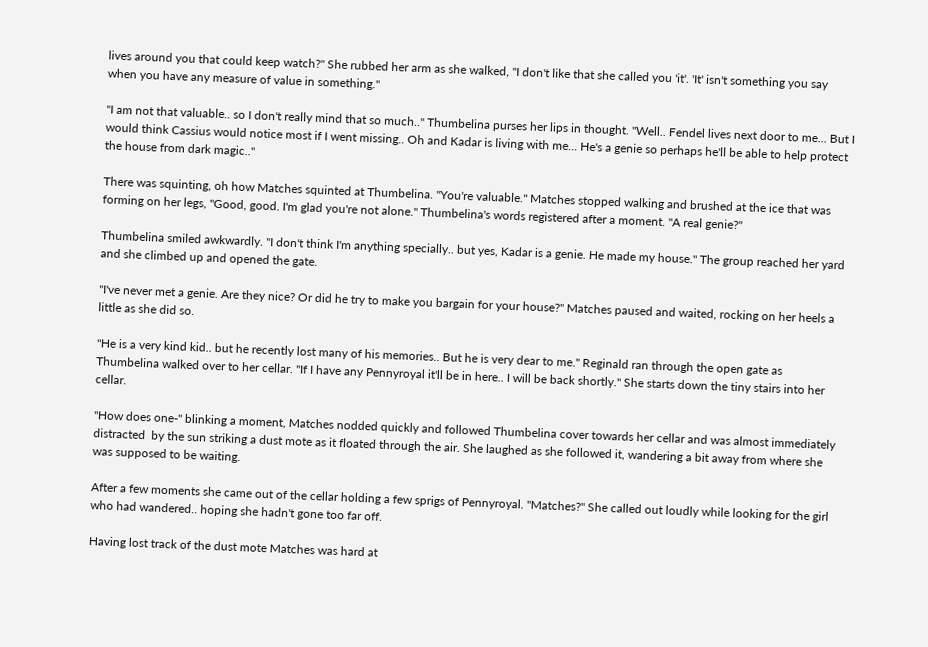lives around you that could keep watch?" She rubbed her arm as she walked, "I don't like that she called you 'it'. 'It' isn't something you say when you have any measure of value in something."

"I am not that valuable.. so I don't really mind that so much.." Thumbelina purses her lips in thought. "Well.. Fendel lives next door to me... But I would think Cassius would notice most if I went missing.. Oh and Kadar is living with me... He's a genie so perhaps he'll be able to help protect the house from dark magic.."

There was squinting, oh how Matches squinted at Thumbelina. "You're valuable." Matches stopped walking and brushed at the ice that was forming on her legs, "Good, good. I'm glad you're not alone." Thumbelina's words registered after a moment. "A real genie?"

Thumbelina smiled awkwardly. "I don't think I'm anything specially.. but yes, Kadar is a genie. He made my house." The group reached her yard and she climbed up and opened the gate.

"I've never met a genie. Are they nice? Or did he try to make you bargain for your house?" Matches paused and waited, rocking on her heels a little as she did so.

"He is a very kind kid.. but he recently lost many of his memories.. But he is very dear to me." Reginald ran through the open gate as Thumbelina walked over to her cellar. "If I have any Pennyroyal it'll be in here.. I will be back shortly." She starts down the tiny stairs into her cellar.

"How does one-" blinking a moment, Matches nodded quickly and followed Thumbelina cover towards her cellar and was almost immediately distracted  by the sun striking a dust mote as it floated through the air. She laughed as she followed it, wandering a bit away from where she was supposed to be waiting.

After a few moments she came out of the cellar holding a few sprigs of Pennyroyal. "Matches?" She called out loudly while looking for the girl who had wandered.. hoping she hadn't gone too far off.

Having lost track of the dust mote Matches was hard at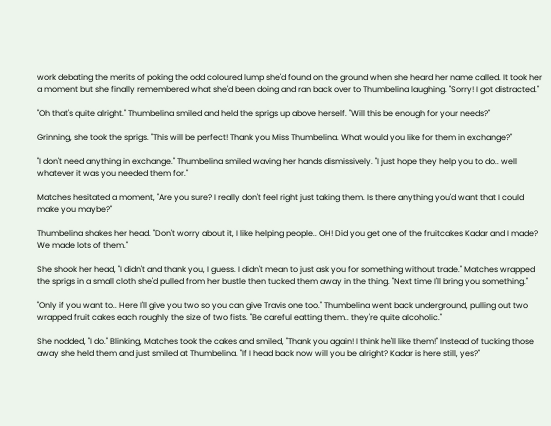work debating the merits of poking the odd coloured lump she'd found on the ground when she heard her name called. It took her a moment but she finally remembered what she'd been doing and ran back over to Thumbelina laughing. "Sorry! I got distracted."

"Oh that's quite alright." Thumbelina smiled and held the sprigs up above herself. "Will this be enough for your needs?"

Grinning, she took the sprigs. "This will be perfect! Thank you Miss Thumbelina. What would you like for them in exchange?"

"I don't need anything in exchange." Thumbelina smiled waving her hands dismissively. "I just hope they help you to do.. well whatever it was you needed them for."

Matches hesitated a moment, "Are you sure? I really don't feel right just taking them. Is there anything you'd want that I could make you maybe?"

Thumbelina shakes her head. "Don't worry about it, I like helping people.. OH! Did you get one of the fruitcakes Kadar and I made? We made lots of them."

She shook her head, "I didn't and thank you, I guess. I didn't mean to just ask you for something without trade." Matches wrapped the sprigs in a small cloth she'd pulled from her bustle then tucked them away in the thing. "Next time I'll bring you something."

"Only if you want to.. Here I'll give you two so you can give Travis one too." Thumbelina went back underground, pulling out two wrapped fruit cakes each roughly the size of two fists. "Be careful eatting them.. they're quite alcoholic."

She nodded, "I do." Blinking, Matches took the cakes and smiled, "Thank you again! I think he'll like them!" Instead of tucking those away she held them and just smiled at Thumbelina. "If I head back now will you be alright? Kadar is here still, yes?"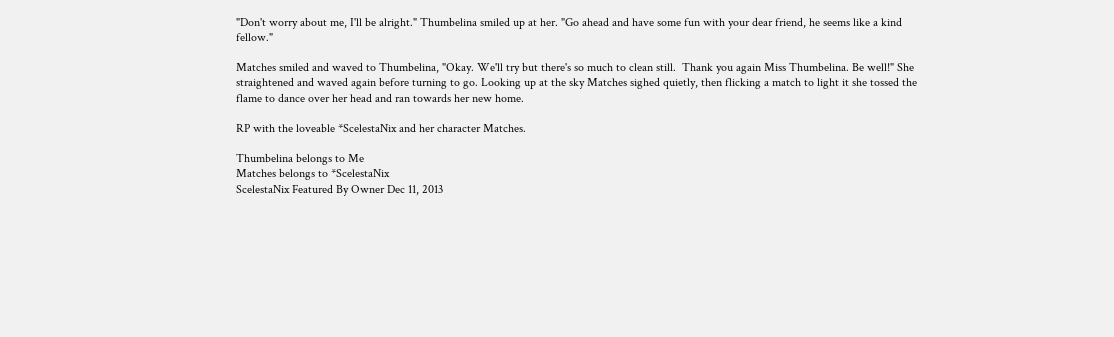"Don't worry about me, I'll be alright." Thumbelina smiled up at her. "Go ahead and have some fun with your dear friend, he seems like a kind fellow."

Matches smiled and waved to Thumbelina, "Okay. We'll try but there's so much to clean still.  Thank you again Miss Thumbelina. Be well!" She straightened and waved again before turning to go. Looking up at the sky Matches sighed quietly, then flicking a match to light it she tossed the flame to dance over her head and ran towards her new home.

RP with the loveable *ScelestaNix and her character Matches.

Thumbelina belongs to Me
Matches belongs to *ScelestaNix
ScelestaNix Featured By Owner Dec 11, 2013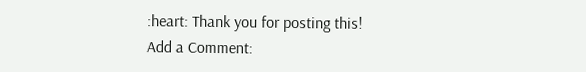:heart: Thank you for posting this!
Add a Comment: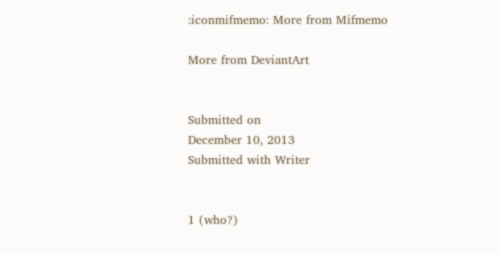:iconmifmemo: More from Mifmemo

More from DeviantArt


Submitted on
December 10, 2013
Submitted with Writer


1 (who?)